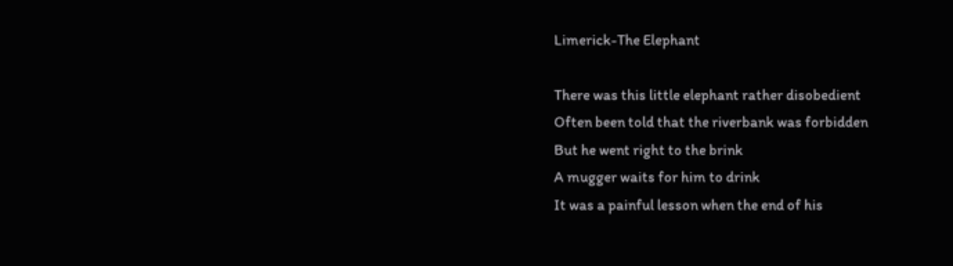Limerick-The Elephant

There was this little elephant rather disobedient
Often been told that the riverbank was forbidden
But he went right to the brink
A mugger waits for him to drink
It was a painful lesson when the end of his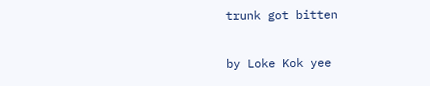trunk got bitten

by Loke Kok yee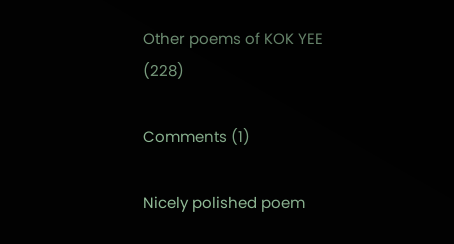Other poems of KOK YEE (228)

Comments (1)

Nicely polished poem